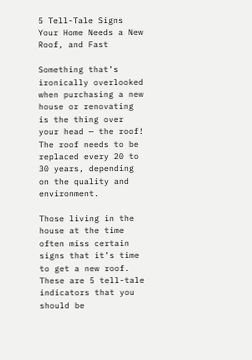5 Tell-Tale Signs Your Home Needs a New Roof, and Fast

Something that’s ironically overlooked when purchasing a new house or renovating is the thing over your head — the roof! The roof needs to be replaced every 20 to 30 years, depending on the quality and environment.

Those living in the house at the time often miss certain signs that it’s time to get a new roof. These are 5 tell-tale indicators that you should be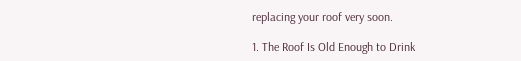replacing your roof very soon.

1. The Roof Is Old Enough to Drink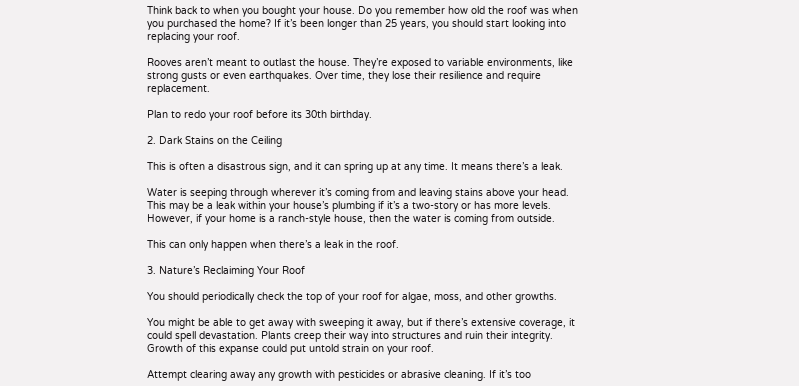Think back to when you bought your house. Do you remember how old the roof was when you purchased the home? If it’s been longer than 25 years, you should start looking into replacing your roof.

Rooves aren’t meant to outlast the house. They’re exposed to variable environments, like strong gusts or even earthquakes. Over time, they lose their resilience and require replacement.

Plan to redo your roof before its 30th birthday.

2. Dark Stains on the Ceiling

This is often a disastrous sign, and it can spring up at any time. It means there’s a leak.

Water is seeping through wherever it’s coming from and leaving stains above your head. This may be a leak within your house’s plumbing if it’s a two-story or has more levels. However, if your home is a ranch-style house, then the water is coming from outside.

This can only happen when there’s a leak in the roof.

3. Nature’s Reclaiming Your Roof

You should periodically check the top of your roof for algae, moss, and other growths.

You might be able to get away with sweeping it away, but if there’s extensive coverage, it could spell devastation. Plants creep their way into structures and ruin their integrity. Growth of this expanse could put untold strain on your roof.

Attempt clearing away any growth with pesticides or abrasive cleaning. If it’s too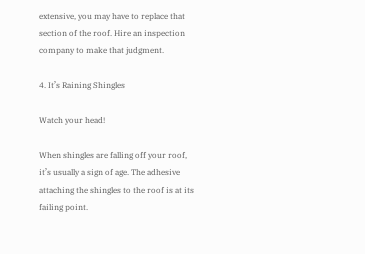extensive, you may have to replace that section of the roof. Hire an inspection company to make that judgment.

4. It’s Raining Shingles

Watch your head!

When shingles are falling off your roof, it’s usually a sign of age. The adhesive attaching the shingles to the roof is at its failing point.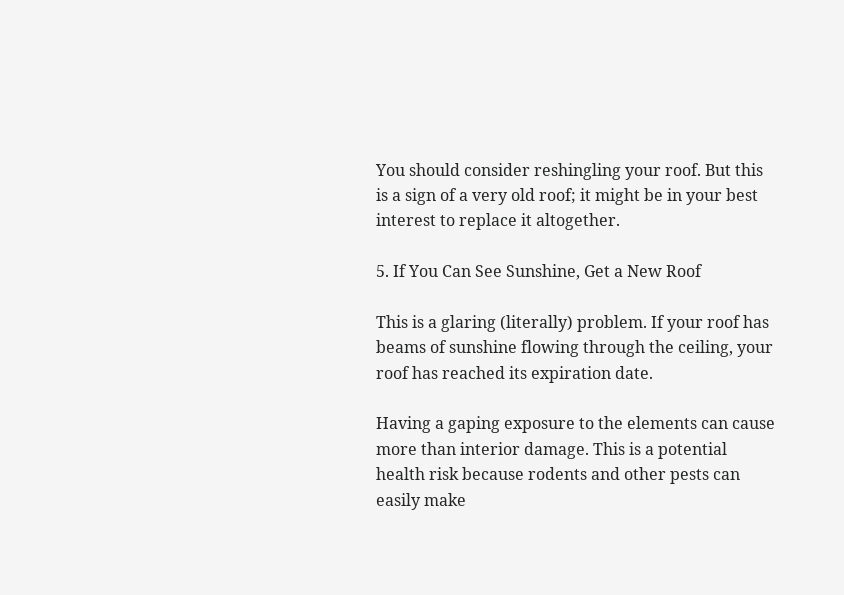You should consider reshingling your roof. But this is a sign of a very old roof; it might be in your best interest to replace it altogether.

5. If You Can See Sunshine, Get a New Roof

This is a glaring (literally) problem. If your roof has beams of sunshine flowing through the ceiling, your roof has reached its expiration date.

Having a gaping exposure to the elements can cause more than interior damage. This is a potential health risk because rodents and other pests can easily make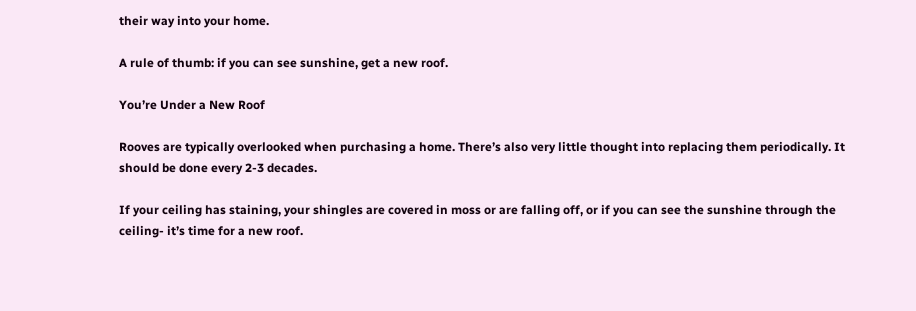their way into your home.

A rule of thumb: if you can see sunshine, get a new roof.

You’re Under a New Roof

Rooves are typically overlooked when purchasing a home. There’s also very little thought into replacing them periodically. It should be done every 2-3 decades.

If your ceiling has staining, your shingles are covered in moss or are falling off, or if you can see the sunshine through the ceiling- it’s time for a new roof.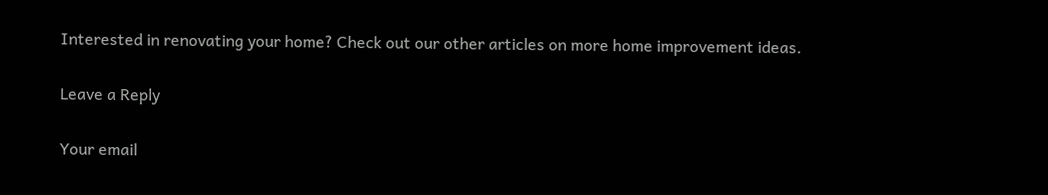Interested in renovating your home? Check out our other articles on more home improvement ideas.

Leave a Reply

Your email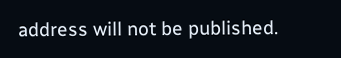address will not be published.